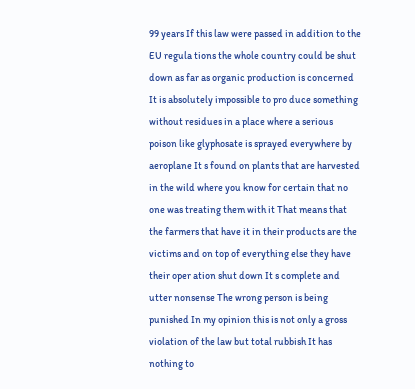99 years If this law were passed in addition to the EU regula tions the whole country could be shut down as far as organic production is concerned It is absolutely impossible to pro duce something without residues in a place where a serious poison like glyphosate is sprayed everywhere by aeroplane It s found on plants that are harvested in the wild where you know for certain that no one was treating them with it That means that the farmers that have it in their products are the victims and on top of everything else they have their oper ation shut down It s complete and utter nonsense The wrong person is being punished In my opinion this is not only a gross violation of the law but total rubbish It has nothing to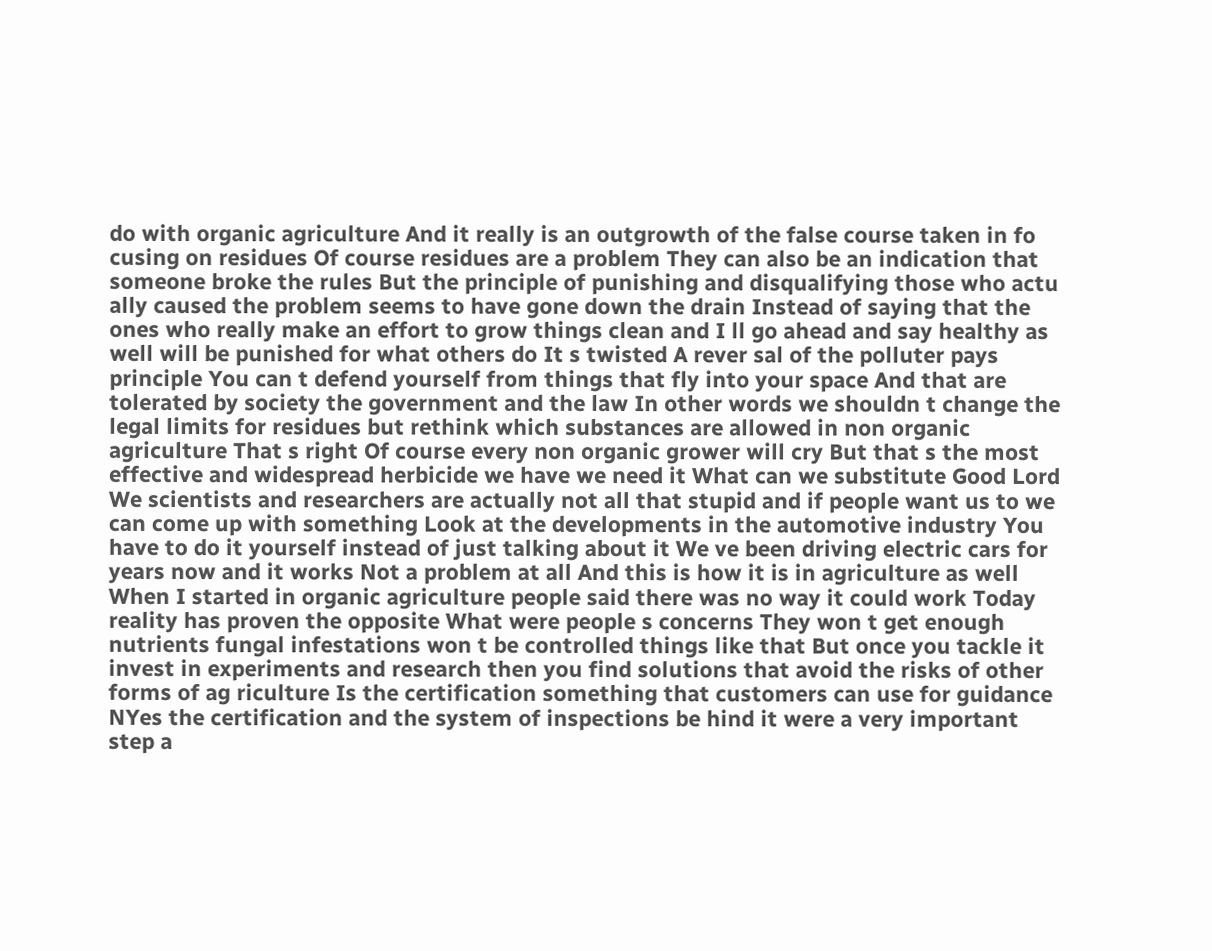do with organic agriculture And it really is an outgrowth of the false course taken in fo cusing on residues Of course residues are a problem They can also be an indication that someone broke the rules But the principle of punishing and disqualifying those who actu ally caused the problem seems to have gone down the drain Instead of saying that the ones who really make an effort to grow things clean and I ll go ahead and say healthy as well will be punished for what others do It s twisted A rever sal of the polluter pays principle You can t defend yourself from things that fly into your space And that are tolerated by society the government and the law In other words we shouldn t change the legal limits for residues but rethink which substances are allowed in non organic agriculture That s right Of course every non organic grower will cry But that s the most effective and widespread herbicide we have we need it What can we substitute Good Lord We scientists and researchers are actually not all that stupid and if people want us to we can come up with something Look at the developments in the automotive industry You have to do it yourself instead of just talking about it We ve been driving electric cars for years now and it works Not a problem at all And this is how it is in agriculture as well When I started in organic agriculture people said there was no way it could work Today reality has proven the opposite What were people s concerns They won t get enough nutrients fungal infestations won t be controlled things like that But once you tackle it invest in experiments and research then you find solutions that avoid the risks of other forms of ag riculture Is the certification something that customers can use for guidance NYes the certification and the system of inspections be hind it were a very important step a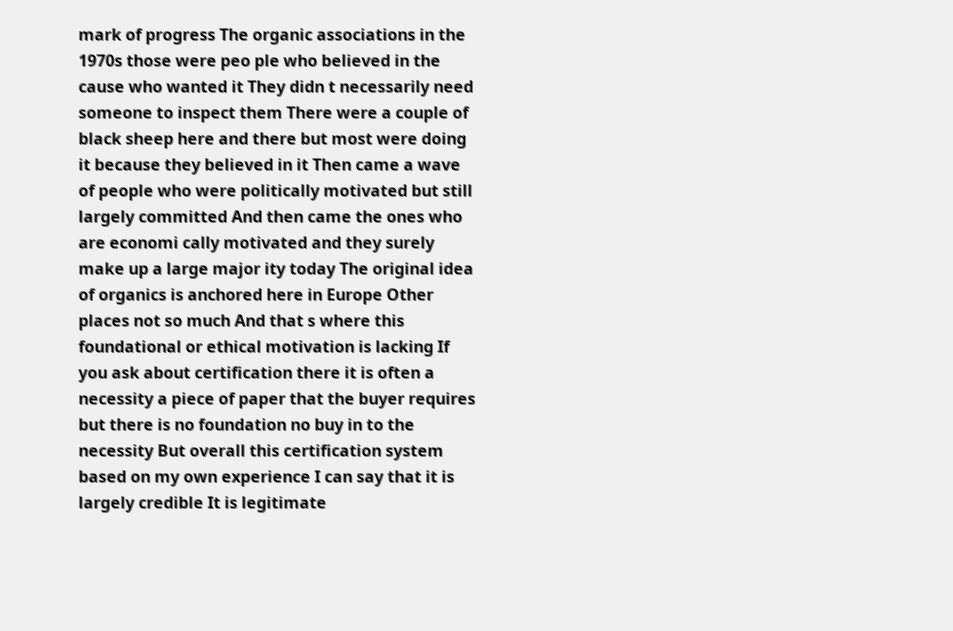mark of progress The organic associations in the 1970s those were peo ple who believed in the cause who wanted it They didn t necessarily need someone to inspect them There were a couple of black sheep here and there but most were doing it because they believed in it Then came a wave of people who were politically motivated but still largely committed And then came the ones who are economi cally motivated and they surely make up a large major ity today The original idea of organics is anchored here in Europe Other places not so much And that s where this foundational or ethical motivation is lacking If you ask about certification there it is often a necessity a piece of paper that the buyer requires but there is no foundation no buy in to the necessity But overall this certification system based on my own experience I can say that it is largely credible It is legitimate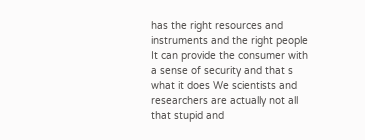has the right resources and instruments and the right people It can provide the consumer with a sense of security and that s what it does We scientists and researchers are actually not all that stupid and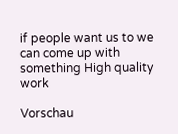if people want us to we can come up with something High quality work

Vorschau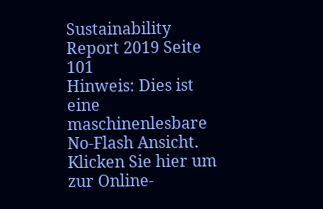Sustainability Report 2019 Seite 101
Hinweis: Dies ist eine maschinenlesbare No-Flash Ansicht.
Klicken Sie hier um zur Online-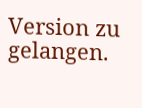Version zu gelangen.